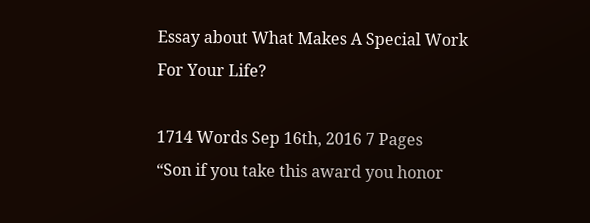Essay about What Makes A Special Work For Your Life?

1714 Words Sep 16th, 2016 7 Pages
“Son if you take this award you honor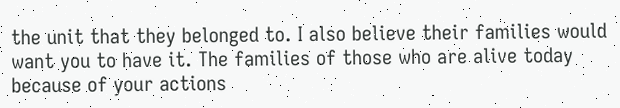the unit that they belonged to. I also believe their families would want you to have it. The families of those who are alive today because of your actions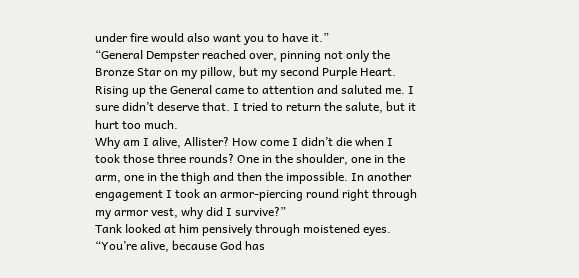under fire would also want you to have it.”
“General Dempster reached over, pinning not only the Bronze Star on my pillow, but my second Purple Heart. Rising up the General came to attention and saluted me. I sure didn’t deserve that. I tried to return the salute, but it hurt too much.
Why am I alive, Allister? How come I didn’t die when I took those three rounds? One in the shoulder, one in the arm, one in the thigh and then the impossible. In another engagement I took an armor-piercing round right through my armor vest, why did I survive?”
Tank looked at him pensively through moistened eyes.
“You’re alive, because God has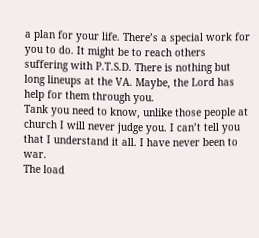a plan for your life. There’s a special work for you to do. It might be to reach others suffering with P.T.S.D. There is nothing but long lineups at the VA. Maybe, the Lord has help for them through you.
Tank you need to know, unlike those people at church I will never judge you. I can’t tell you that I understand it all. I have never been to war.
The load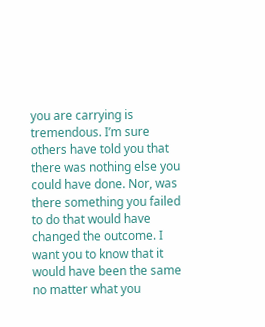you are carrying is tremendous. I’m sure others have told you that there was nothing else you could have done. Nor, was there something you failed to do that would have changed the outcome. I want you to know that it would have been the same no matter what you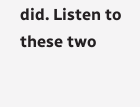did. Listen to these two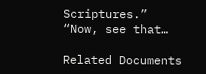Scriptures.”
“Now, see that…

Related Documents